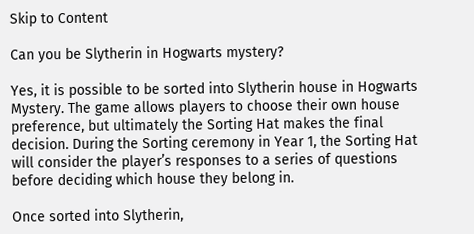Skip to Content

Can you be Slytherin in Hogwarts mystery?

Yes, it is possible to be sorted into Slytherin house in Hogwarts Mystery. The game allows players to choose their own house preference, but ultimately the Sorting Hat makes the final decision. During the Sorting ceremony in Year 1, the Sorting Hat will consider the player’s responses to a series of questions before deciding which house they belong in.

Once sorted into Slytherin,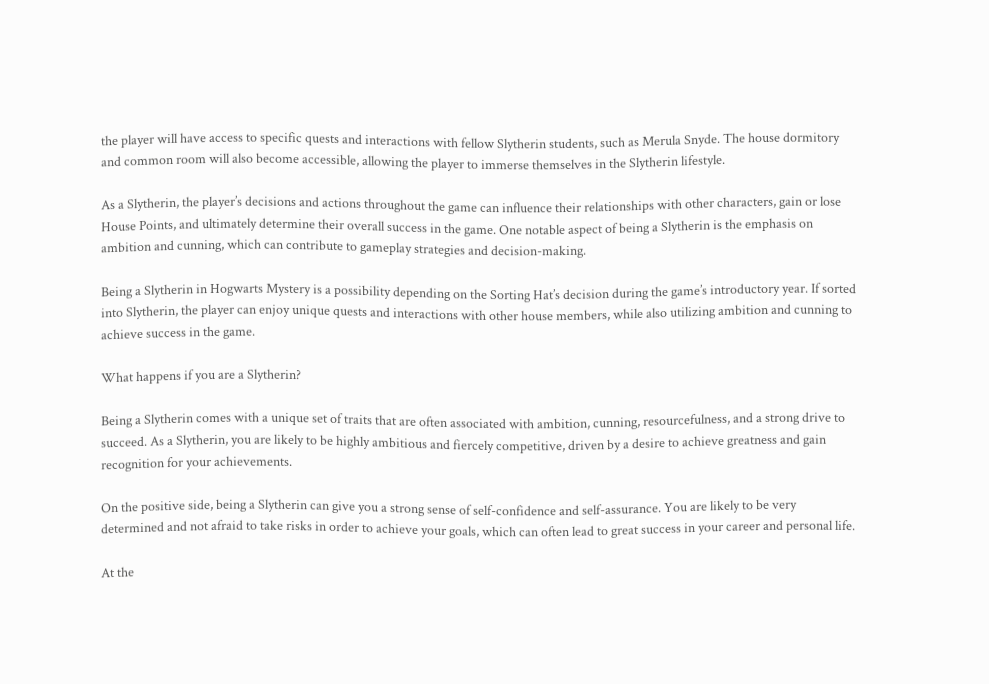the player will have access to specific quests and interactions with fellow Slytherin students, such as Merula Snyde. The house dormitory and common room will also become accessible, allowing the player to immerse themselves in the Slytherin lifestyle.

As a Slytherin, the player’s decisions and actions throughout the game can influence their relationships with other characters, gain or lose House Points, and ultimately determine their overall success in the game. One notable aspect of being a Slytherin is the emphasis on ambition and cunning, which can contribute to gameplay strategies and decision-making.

Being a Slytherin in Hogwarts Mystery is a possibility depending on the Sorting Hat’s decision during the game’s introductory year. If sorted into Slytherin, the player can enjoy unique quests and interactions with other house members, while also utilizing ambition and cunning to achieve success in the game.

What happens if you are a Slytherin?

Being a Slytherin comes with a unique set of traits that are often associated with ambition, cunning, resourcefulness, and a strong drive to succeed. As a Slytherin, you are likely to be highly ambitious and fiercely competitive, driven by a desire to achieve greatness and gain recognition for your achievements.

On the positive side, being a Slytherin can give you a strong sense of self-confidence and self-assurance. You are likely to be very determined and not afraid to take risks in order to achieve your goals, which can often lead to great success in your career and personal life.

At the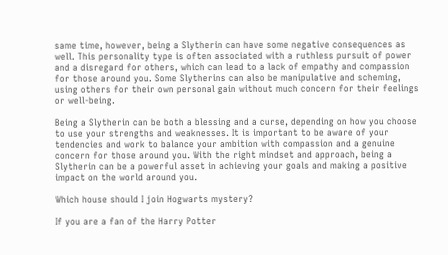same time, however, being a Slytherin can have some negative consequences as well. This personality type is often associated with a ruthless pursuit of power and a disregard for others, which can lead to a lack of empathy and compassion for those around you. Some Slytherins can also be manipulative and scheming, using others for their own personal gain without much concern for their feelings or well-being.

Being a Slytherin can be both a blessing and a curse, depending on how you choose to use your strengths and weaknesses. It is important to be aware of your tendencies and work to balance your ambition with compassion and a genuine concern for those around you. With the right mindset and approach, being a Slytherin can be a powerful asset in achieving your goals and making a positive impact on the world around you.

Which house should I join Hogwarts mystery?

If you are a fan of the Harry Potter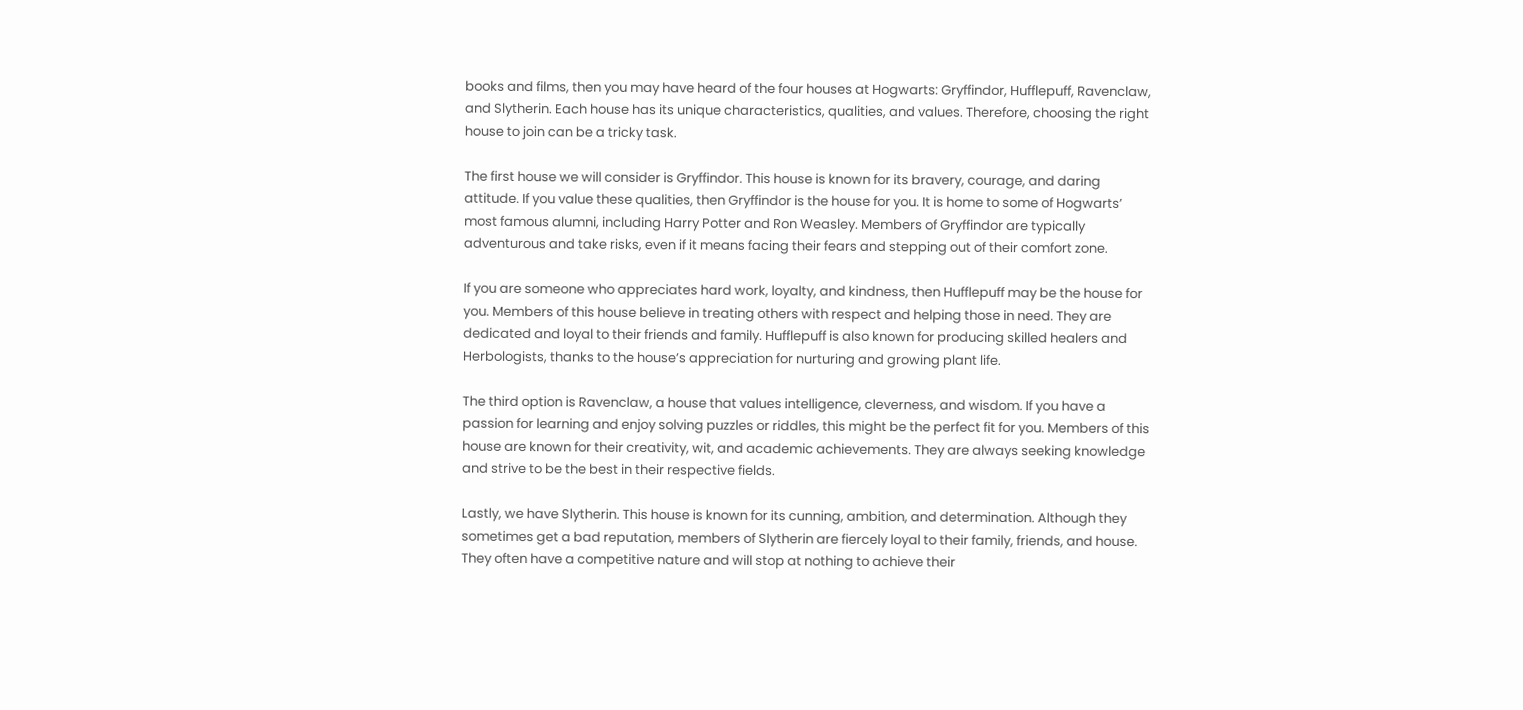books and films, then you may have heard of the four houses at Hogwarts: Gryffindor, Hufflepuff, Ravenclaw, and Slytherin. Each house has its unique characteristics, qualities, and values. Therefore, choosing the right house to join can be a tricky task.

The first house we will consider is Gryffindor. This house is known for its bravery, courage, and daring attitude. If you value these qualities, then Gryffindor is the house for you. It is home to some of Hogwarts’ most famous alumni, including Harry Potter and Ron Weasley. Members of Gryffindor are typically adventurous and take risks, even if it means facing their fears and stepping out of their comfort zone.

If you are someone who appreciates hard work, loyalty, and kindness, then Hufflepuff may be the house for you. Members of this house believe in treating others with respect and helping those in need. They are dedicated and loyal to their friends and family. Hufflepuff is also known for producing skilled healers and Herbologists, thanks to the house’s appreciation for nurturing and growing plant life.

The third option is Ravenclaw, a house that values intelligence, cleverness, and wisdom. If you have a passion for learning and enjoy solving puzzles or riddles, this might be the perfect fit for you. Members of this house are known for their creativity, wit, and academic achievements. They are always seeking knowledge and strive to be the best in their respective fields.

Lastly, we have Slytherin. This house is known for its cunning, ambition, and determination. Although they sometimes get a bad reputation, members of Slytherin are fiercely loyal to their family, friends, and house. They often have a competitive nature and will stop at nothing to achieve their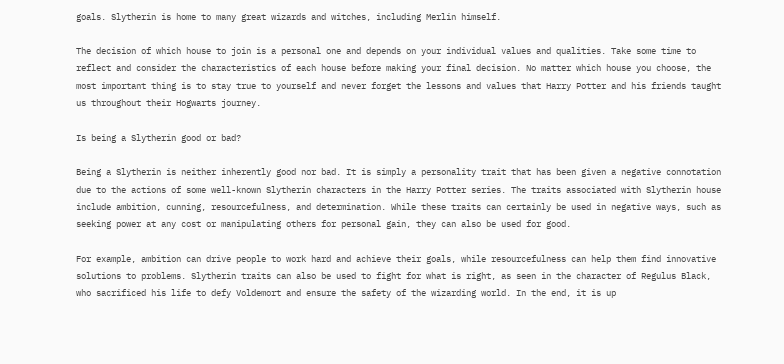goals. Slytherin is home to many great wizards and witches, including Merlin himself.

The decision of which house to join is a personal one and depends on your individual values and qualities. Take some time to reflect and consider the characteristics of each house before making your final decision. No matter which house you choose, the most important thing is to stay true to yourself and never forget the lessons and values that Harry Potter and his friends taught us throughout their Hogwarts journey.

Is being a Slytherin good or bad?

Being a Slytherin is neither inherently good nor bad. It is simply a personality trait that has been given a negative connotation due to the actions of some well-known Slytherin characters in the Harry Potter series. The traits associated with Slytherin house include ambition, cunning, resourcefulness, and determination. While these traits can certainly be used in negative ways, such as seeking power at any cost or manipulating others for personal gain, they can also be used for good.

For example, ambition can drive people to work hard and achieve their goals, while resourcefulness can help them find innovative solutions to problems. Slytherin traits can also be used to fight for what is right, as seen in the character of Regulus Black, who sacrificed his life to defy Voldemort and ensure the safety of the wizarding world. In the end, it is up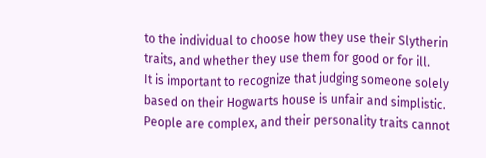to the individual to choose how they use their Slytherin traits, and whether they use them for good or for ill.
It is important to recognize that judging someone solely based on their Hogwarts house is unfair and simplistic. People are complex, and their personality traits cannot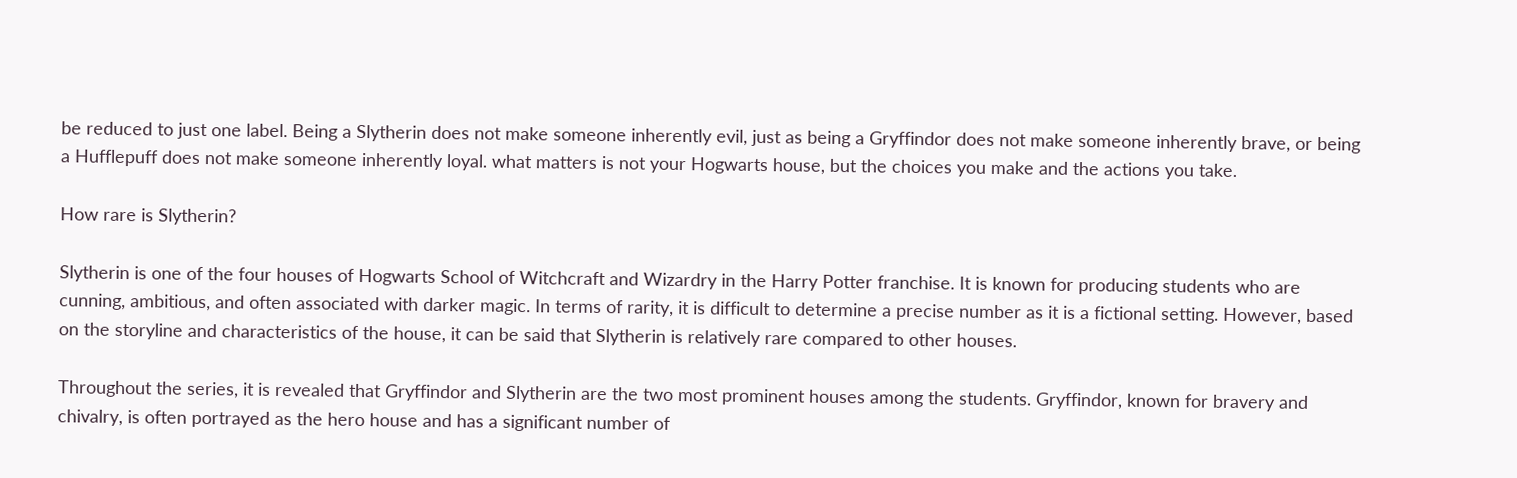be reduced to just one label. Being a Slytherin does not make someone inherently evil, just as being a Gryffindor does not make someone inherently brave, or being a Hufflepuff does not make someone inherently loyal. what matters is not your Hogwarts house, but the choices you make and the actions you take.

How rare is Slytherin?

Slytherin is one of the four houses of Hogwarts School of Witchcraft and Wizardry in the Harry Potter franchise. It is known for producing students who are cunning, ambitious, and often associated with darker magic. In terms of rarity, it is difficult to determine a precise number as it is a fictional setting. However, based on the storyline and characteristics of the house, it can be said that Slytherin is relatively rare compared to other houses.

Throughout the series, it is revealed that Gryffindor and Slytherin are the two most prominent houses among the students. Gryffindor, known for bravery and chivalry, is often portrayed as the hero house and has a significant number of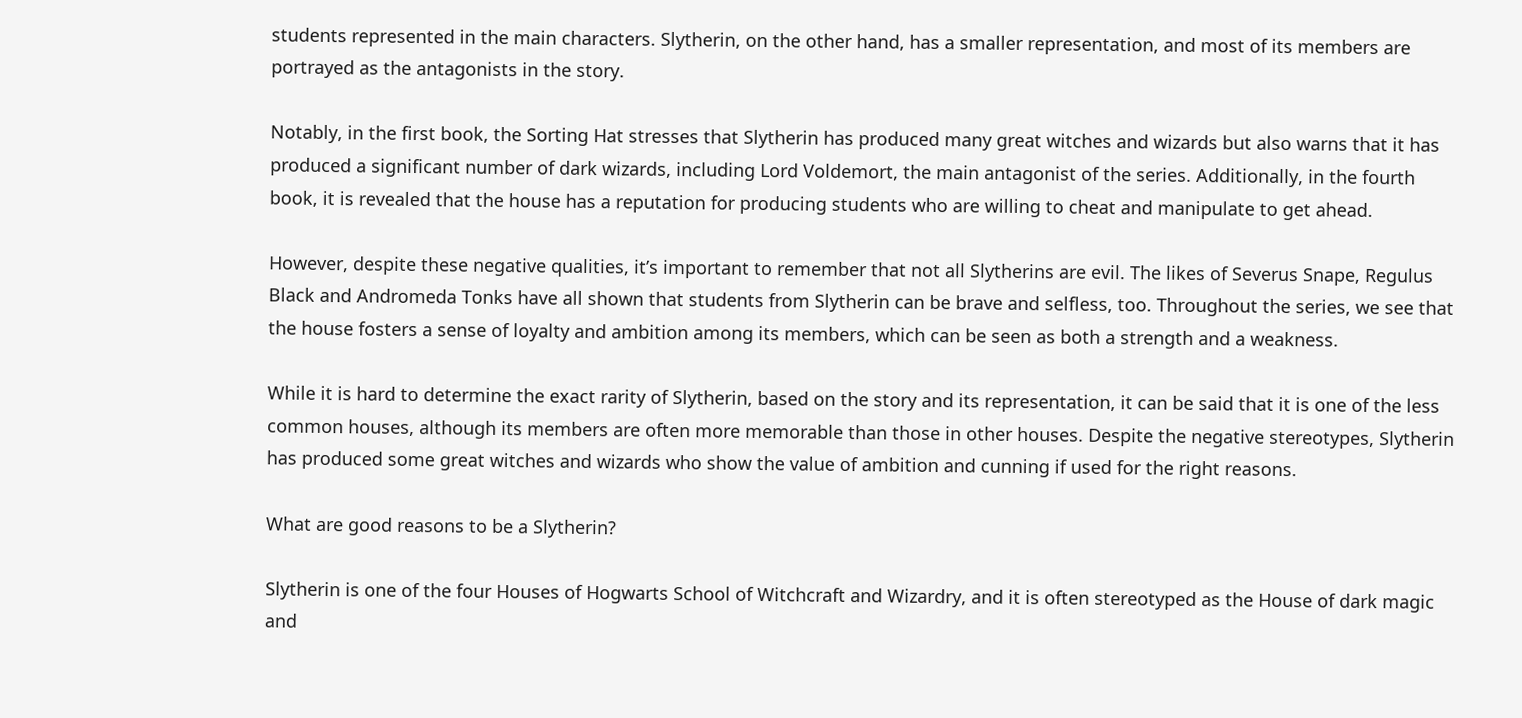students represented in the main characters. Slytherin, on the other hand, has a smaller representation, and most of its members are portrayed as the antagonists in the story.

Notably, in the first book, the Sorting Hat stresses that Slytherin has produced many great witches and wizards but also warns that it has produced a significant number of dark wizards, including Lord Voldemort, the main antagonist of the series. Additionally, in the fourth book, it is revealed that the house has a reputation for producing students who are willing to cheat and manipulate to get ahead.

However, despite these negative qualities, it’s important to remember that not all Slytherins are evil. The likes of Severus Snape, Regulus Black and Andromeda Tonks have all shown that students from Slytherin can be brave and selfless, too. Throughout the series, we see that the house fosters a sense of loyalty and ambition among its members, which can be seen as both a strength and a weakness.

While it is hard to determine the exact rarity of Slytherin, based on the story and its representation, it can be said that it is one of the less common houses, although its members are often more memorable than those in other houses. Despite the negative stereotypes, Slytherin has produced some great witches and wizards who show the value of ambition and cunning if used for the right reasons.

What are good reasons to be a Slytherin?

Slytherin is one of the four Houses of Hogwarts School of Witchcraft and Wizardry, and it is often stereotyped as the House of dark magic and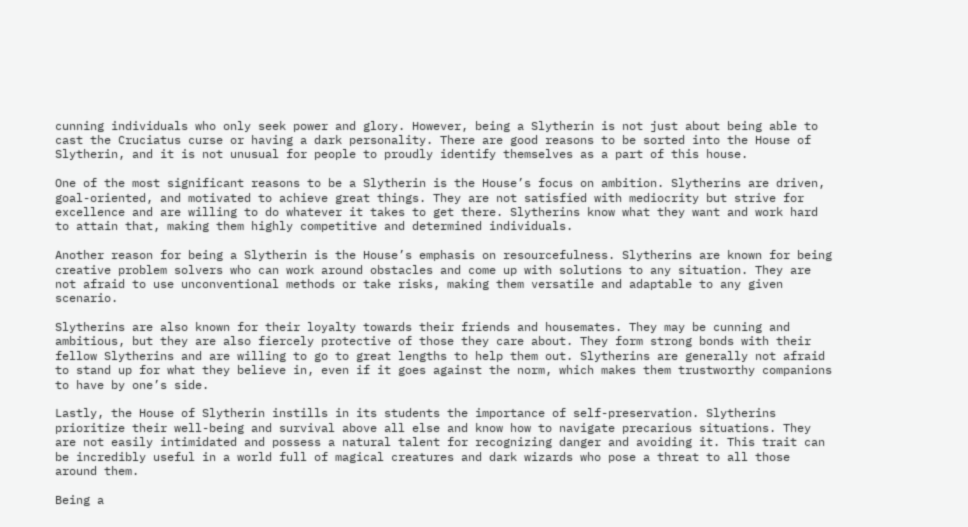cunning individuals who only seek power and glory. However, being a Slytherin is not just about being able to cast the Cruciatus curse or having a dark personality. There are good reasons to be sorted into the House of Slytherin, and it is not unusual for people to proudly identify themselves as a part of this house.

One of the most significant reasons to be a Slytherin is the House’s focus on ambition. Slytherins are driven, goal-oriented, and motivated to achieve great things. They are not satisfied with mediocrity but strive for excellence and are willing to do whatever it takes to get there. Slytherins know what they want and work hard to attain that, making them highly competitive and determined individuals.

Another reason for being a Slytherin is the House’s emphasis on resourcefulness. Slytherins are known for being creative problem solvers who can work around obstacles and come up with solutions to any situation. They are not afraid to use unconventional methods or take risks, making them versatile and adaptable to any given scenario.

Slytherins are also known for their loyalty towards their friends and housemates. They may be cunning and ambitious, but they are also fiercely protective of those they care about. They form strong bonds with their fellow Slytherins and are willing to go to great lengths to help them out. Slytherins are generally not afraid to stand up for what they believe in, even if it goes against the norm, which makes them trustworthy companions to have by one’s side.

Lastly, the House of Slytherin instills in its students the importance of self-preservation. Slytherins prioritize their well-being and survival above all else and know how to navigate precarious situations. They are not easily intimidated and possess a natural talent for recognizing danger and avoiding it. This trait can be incredibly useful in a world full of magical creatures and dark wizards who pose a threat to all those around them.

Being a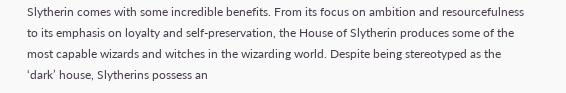Slytherin comes with some incredible benefits. From its focus on ambition and resourcefulness to its emphasis on loyalty and self-preservation, the House of Slytherin produces some of the most capable wizards and witches in the wizarding world. Despite being stereotyped as the ‘dark’ house, Slytherins possess an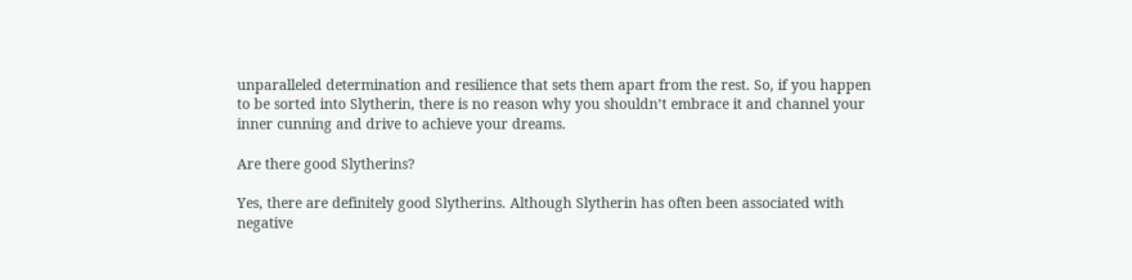unparalleled determination and resilience that sets them apart from the rest. So, if you happen to be sorted into Slytherin, there is no reason why you shouldn’t embrace it and channel your inner cunning and drive to achieve your dreams.

Are there good Slytherins?

Yes, there are definitely good Slytherins. Although Slytherin has often been associated with negative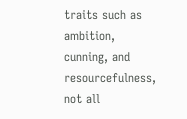traits such as ambition, cunning, and resourcefulness, not all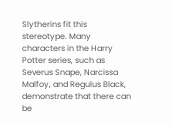Slytherins fit this stereotype. Many characters in the Harry Potter series, such as Severus Snape, Narcissa Malfoy, and Regulus Black, demonstrate that there can be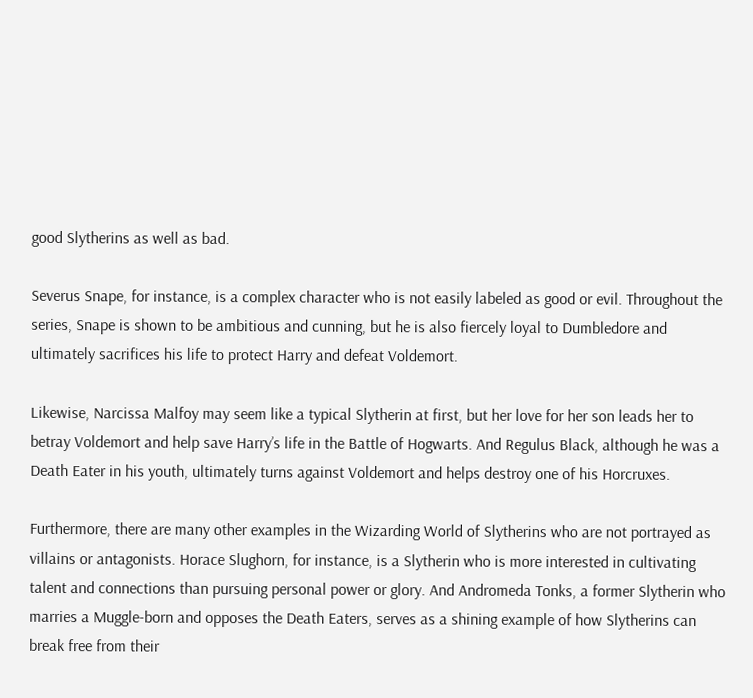good Slytherins as well as bad.

Severus Snape, for instance, is a complex character who is not easily labeled as good or evil. Throughout the series, Snape is shown to be ambitious and cunning, but he is also fiercely loyal to Dumbledore and ultimately sacrifices his life to protect Harry and defeat Voldemort.

Likewise, Narcissa Malfoy may seem like a typical Slytherin at first, but her love for her son leads her to betray Voldemort and help save Harry’s life in the Battle of Hogwarts. And Regulus Black, although he was a Death Eater in his youth, ultimately turns against Voldemort and helps destroy one of his Horcruxes.

Furthermore, there are many other examples in the Wizarding World of Slytherins who are not portrayed as villains or antagonists. Horace Slughorn, for instance, is a Slytherin who is more interested in cultivating talent and connections than pursuing personal power or glory. And Andromeda Tonks, a former Slytherin who marries a Muggle-born and opposes the Death Eaters, serves as a shining example of how Slytherins can break free from their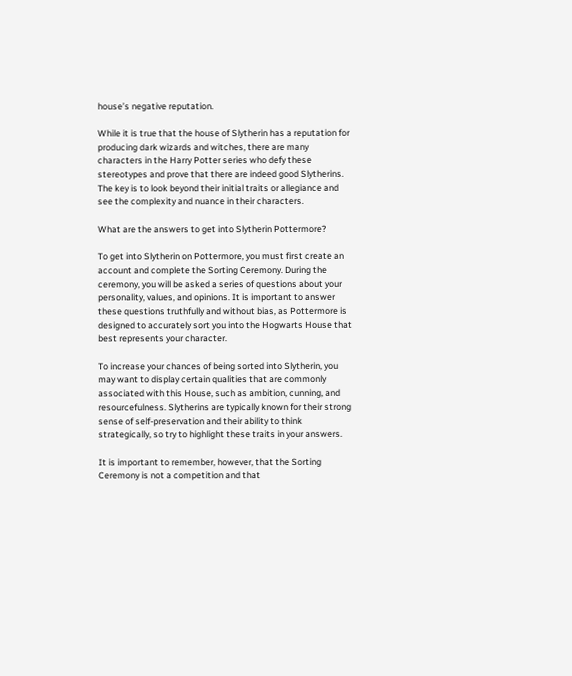house’s negative reputation.

While it is true that the house of Slytherin has a reputation for producing dark wizards and witches, there are many characters in the Harry Potter series who defy these stereotypes and prove that there are indeed good Slytherins. The key is to look beyond their initial traits or allegiance and see the complexity and nuance in their characters.

What are the answers to get into Slytherin Pottermore?

To get into Slytherin on Pottermore, you must first create an account and complete the Sorting Ceremony. During the ceremony, you will be asked a series of questions about your personality, values, and opinions. It is important to answer these questions truthfully and without bias, as Pottermore is designed to accurately sort you into the Hogwarts House that best represents your character.

To increase your chances of being sorted into Slytherin, you may want to display certain qualities that are commonly associated with this House, such as ambition, cunning, and resourcefulness. Slytherins are typically known for their strong sense of self-preservation and their ability to think strategically, so try to highlight these traits in your answers.

It is important to remember, however, that the Sorting Ceremony is not a competition and that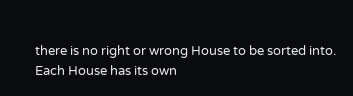there is no right or wrong House to be sorted into. Each House has its own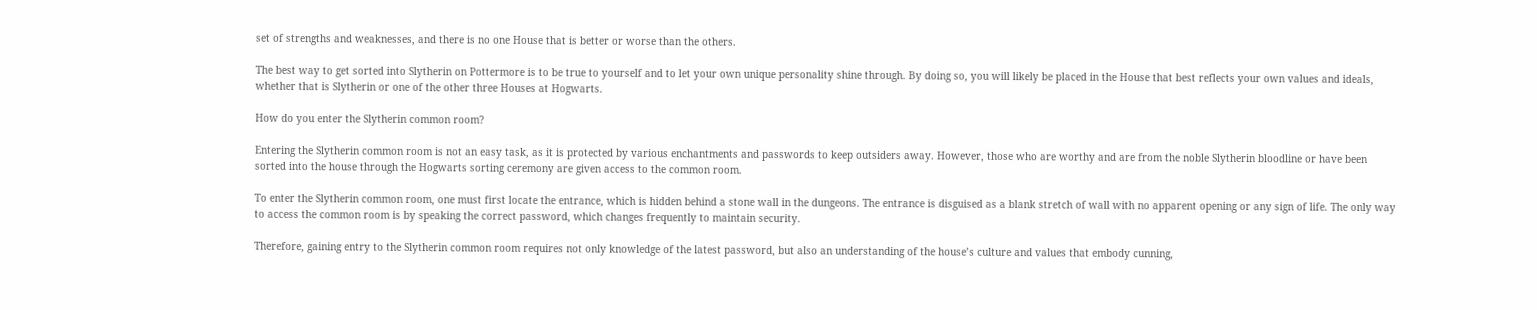set of strengths and weaknesses, and there is no one House that is better or worse than the others.

The best way to get sorted into Slytherin on Pottermore is to be true to yourself and to let your own unique personality shine through. By doing so, you will likely be placed in the House that best reflects your own values and ideals, whether that is Slytherin or one of the other three Houses at Hogwarts.

How do you enter the Slytherin common room?

Entering the Slytherin common room is not an easy task, as it is protected by various enchantments and passwords to keep outsiders away. However, those who are worthy and are from the noble Slytherin bloodline or have been sorted into the house through the Hogwarts sorting ceremony are given access to the common room.

To enter the Slytherin common room, one must first locate the entrance, which is hidden behind a stone wall in the dungeons. The entrance is disguised as a blank stretch of wall with no apparent opening or any sign of life. The only way to access the common room is by speaking the correct password, which changes frequently to maintain security.

Therefore, gaining entry to the Slytherin common room requires not only knowledge of the latest password, but also an understanding of the house’s culture and values that embody cunning,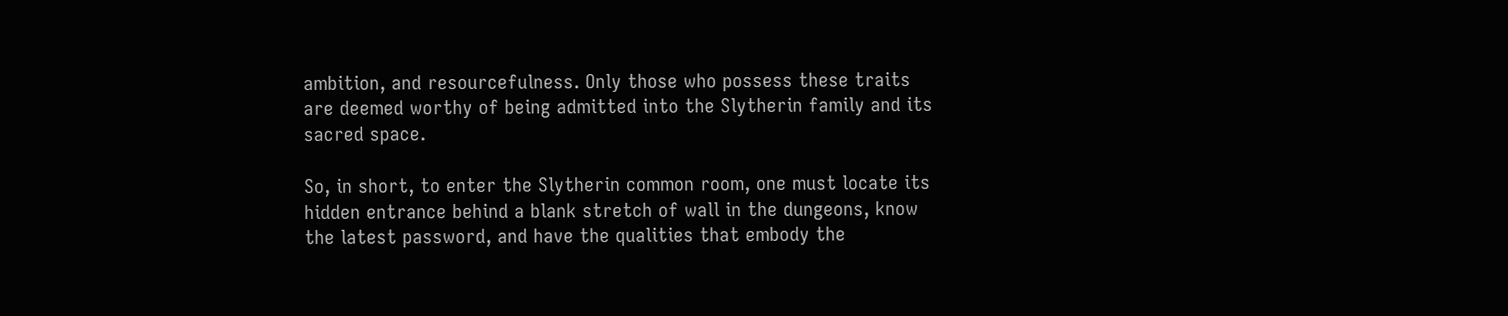ambition, and resourcefulness. Only those who possess these traits are deemed worthy of being admitted into the Slytherin family and its sacred space.

So, in short, to enter the Slytherin common room, one must locate its hidden entrance behind a blank stretch of wall in the dungeons, know the latest password, and have the qualities that embody the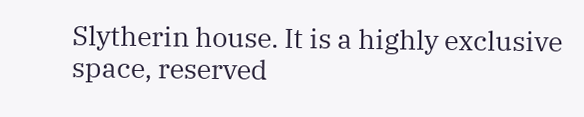Slytherin house. It is a highly exclusive space, reserved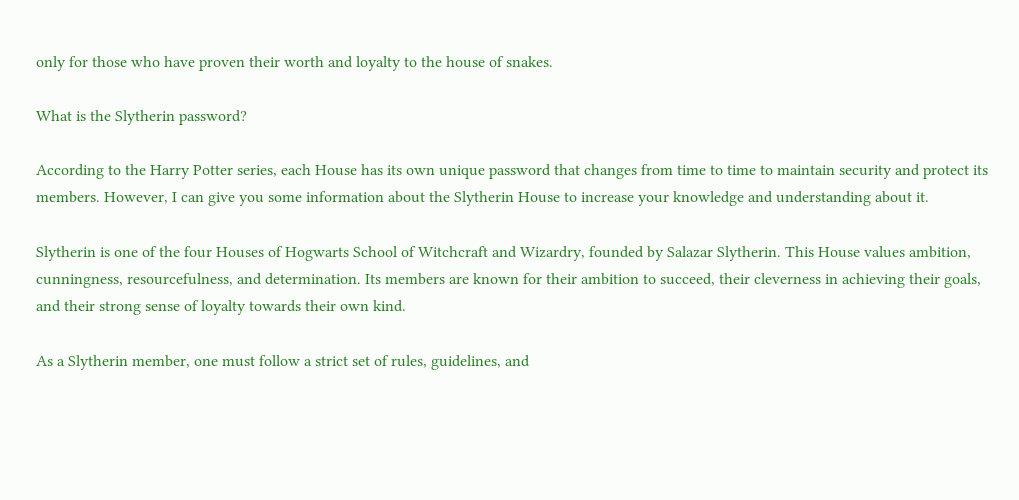only for those who have proven their worth and loyalty to the house of snakes.

What is the Slytherin password?

According to the Harry Potter series, each House has its own unique password that changes from time to time to maintain security and protect its members. However, I can give you some information about the Slytherin House to increase your knowledge and understanding about it.

Slytherin is one of the four Houses of Hogwarts School of Witchcraft and Wizardry, founded by Salazar Slytherin. This House values ambition, cunningness, resourcefulness, and determination. Its members are known for their ambition to succeed, their cleverness in achieving their goals, and their strong sense of loyalty towards their own kind.

As a Slytherin member, one must follow a strict set of rules, guidelines, and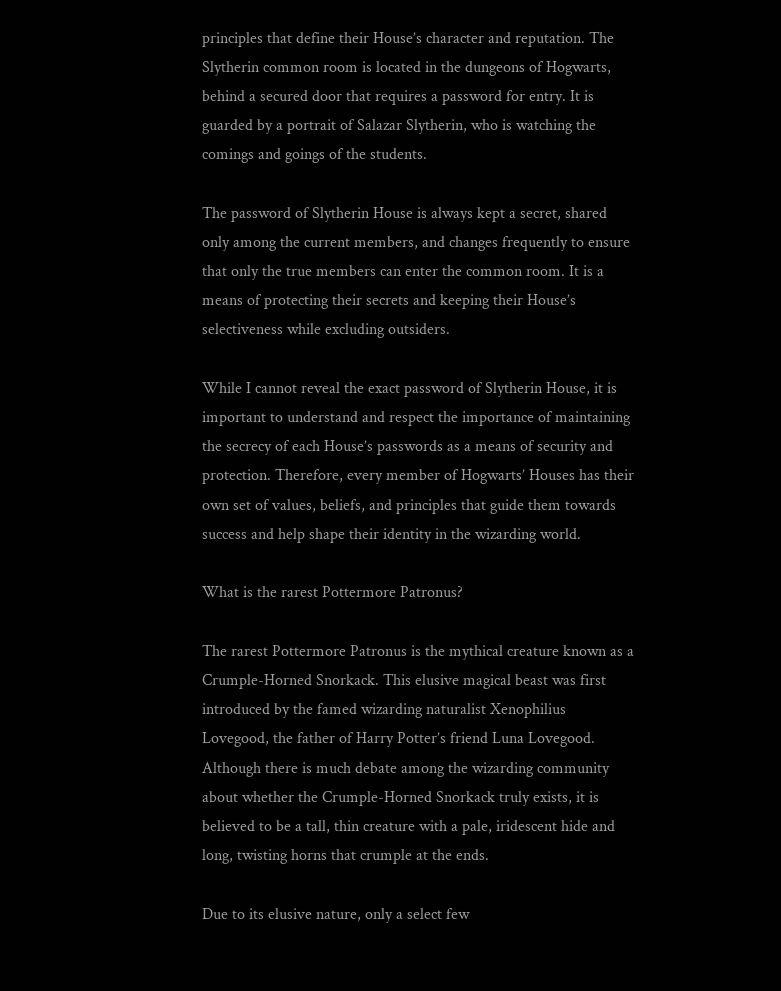principles that define their House’s character and reputation. The Slytherin common room is located in the dungeons of Hogwarts, behind a secured door that requires a password for entry. It is guarded by a portrait of Salazar Slytherin, who is watching the comings and goings of the students.

The password of Slytherin House is always kept a secret, shared only among the current members, and changes frequently to ensure that only the true members can enter the common room. It is a means of protecting their secrets and keeping their House’s selectiveness while excluding outsiders.

While I cannot reveal the exact password of Slytherin House, it is important to understand and respect the importance of maintaining the secrecy of each House’s passwords as a means of security and protection. Therefore, every member of Hogwarts’ Houses has their own set of values, beliefs, and principles that guide them towards success and help shape their identity in the wizarding world.

What is the rarest Pottermore Patronus?

The rarest Pottermore Patronus is the mythical creature known as a Crumple-Horned Snorkack. This elusive magical beast was first introduced by the famed wizarding naturalist Xenophilius Lovegood, the father of Harry Potter’s friend Luna Lovegood. Although there is much debate among the wizarding community about whether the Crumple-Horned Snorkack truly exists, it is believed to be a tall, thin creature with a pale, iridescent hide and long, twisting horns that crumple at the ends.

Due to its elusive nature, only a select few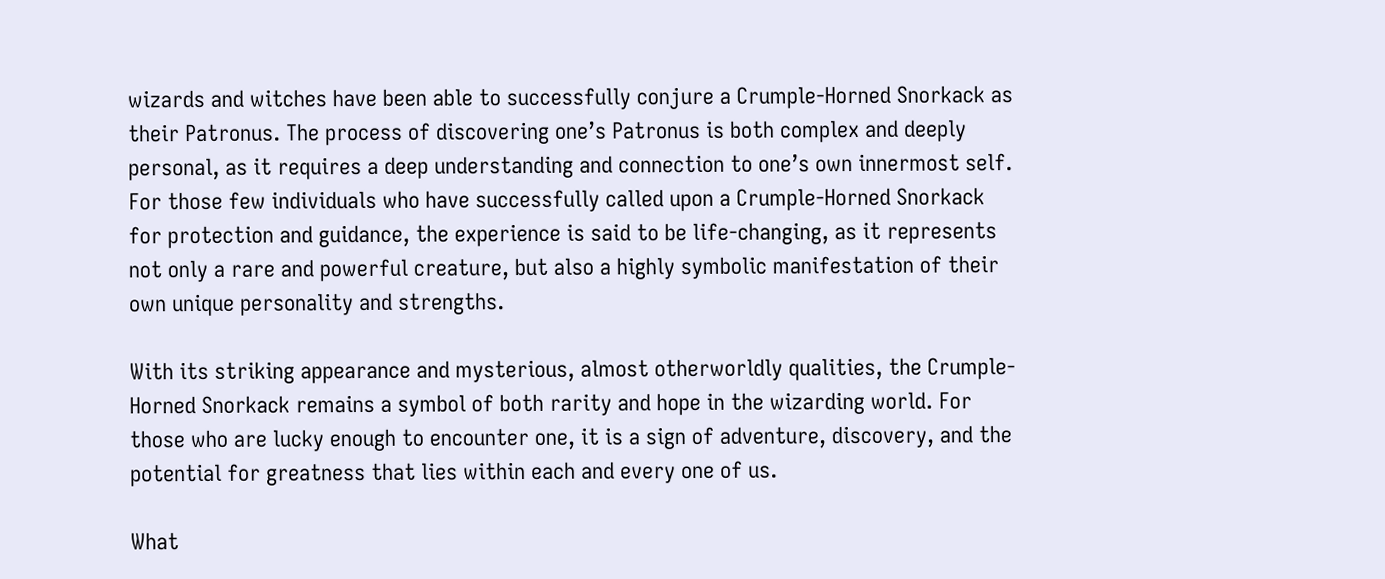wizards and witches have been able to successfully conjure a Crumple-Horned Snorkack as their Patronus. The process of discovering one’s Patronus is both complex and deeply personal, as it requires a deep understanding and connection to one’s own innermost self. For those few individuals who have successfully called upon a Crumple-Horned Snorkack for protection and guidance, the experience is said to be life-changing, as it represents not only a rare and powerful creature, but also a highly symbolic manifestation of their own unique personality and strengths.

With its striking appearance and mysterious, almost otherworldly qualities, the Crumple-Horned Snorkack remains a symbol of both rarity and hope in the wizarding world. For those who are lucky enough to encounter one, it is a sign of adventure, discovery, and the potential for greatness that lies within each and every one of us.

What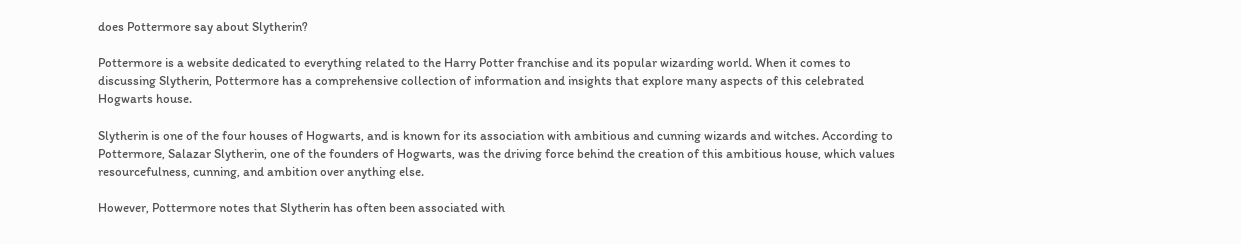does Pottermore say about Slytherin?

Pottermore is a website dedicated to everything related to the Harry Potter franchise and its popular wizarding world. When it comes to discussing Slytherin, Pottermore has a comprehensive collection of information and insights that explore many aspects of this celebrated Hogwarts house.

Slytherin is one of the four houses of Hogwarts, and is known for its association with ambitious and cunning wizards and witches. According to Pottermore, Salazar Slytherin, one of the founders of Hogwarts, was the driving force behind the creation of this ambitious house, which values resourcefulness, cunning, and ambition over anything else.

However, Pottermore notes that Slytherin has often been associated with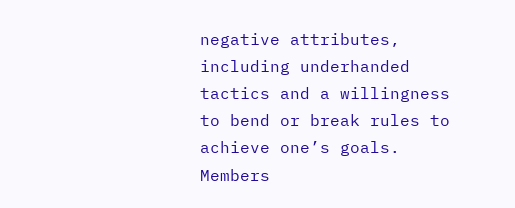negative attributes, including underhanded tactics and a willingness to bend or break rules to achieve one’s goals. Members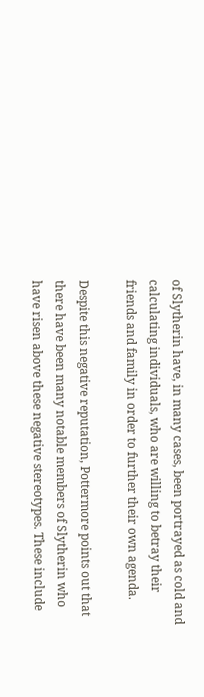of Slytherin have, in many cases, been portrayed as cold and calculating individuals, who are willing to betray their friends and family in order to further their own agenda.

Despite this negative reputation, Pottermore points out that there have been many notable members of Slytherin who have risen above these negative stereotypes. These include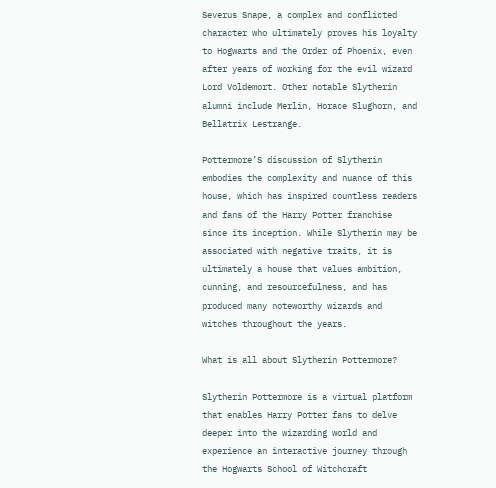Severus Snape, a complex and conflicted character who ultimately proves his loyalty to Hogwarts and the Order of Phoenix, even after years of working for the evil wizard Lord Voldemort. Other notable Slytherin alumni include Merlin, Horace Slughorn, and Bellatrix Lestrange.

Pottermore’S discussion of Slytherin embodies the complexity and nuance of this house, which has inspired countless readers and fans of the Harry Potter franchise since its inception. While Slytherin may be associated with negative traits, it is ultimately a house that values ambition, cunning, and resourcefulness, and has produced many noteworthy wizards and witches throughout the years.

What is all about Slytherin Pottermore?

Slytherin Pottermore is a virtual platform that enables Harry Potter fans to delve deeper into the wizarding world and experience an interactive journey through the Hogwarts School of Witchcraft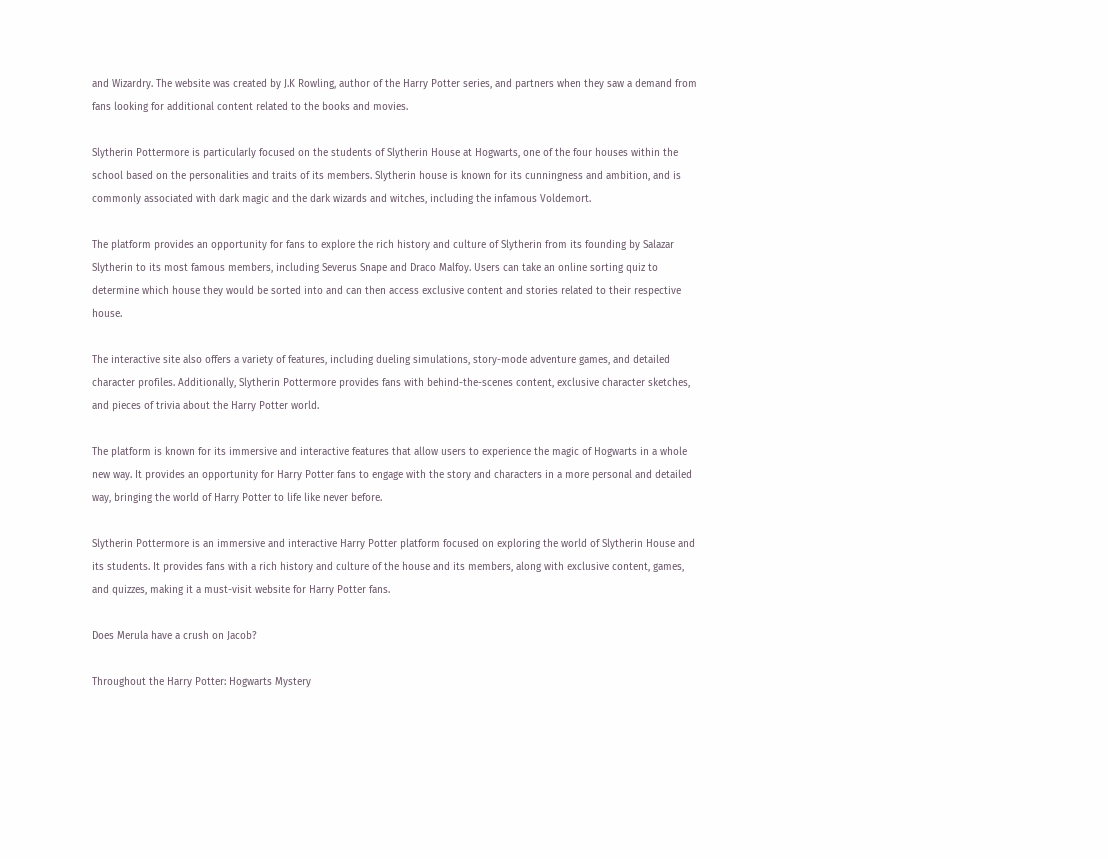and Wizardry. The website was created by J.K Rowling, author of the Harry Potter series, and partners when they saw a demand from fans looking for additional content related to the books and movies.

Slytherin Pottermore is particularly focused on the students of Slytherin House at Hogwarts, one of the four houses within the school based on the personalities and traits of its members. Slytherin house is known for its cunningness and ambition, and is commonly associated with dark magic and the dark wizards and witches, including the infamous Voldemort.

The platform provides an opportunity for fans to explore the rich history and culture of Slytherin from its founding by Salazar Slytherin to its most famous members, including Severus Snape and Draco Malfoy. Users can take an online sorting quiz to determine which house they would be sorted into and can then access exclusive content and stories related to their respective house.

The interactive site also offers a variety of features, including dueling simulations, story-mode adventure games, and detailed character profiles. Additionally, Slytherin Pottermore provides fans with behind-the-scenes content, exclusive character sketches, and pieces of trivia about the Harry Potter world.

The platform is known for its immersive and interactive features that allow users to experience the magic of Hogwarts in a whole new way. It provides an opportunity for Harry Potter fans to engage with the story and characters in a more personal and detailed way, bringing the world of Harry Potter to life like never before.

Slytherin Pottermore is an immersive and interactive Harry Potter platform focused on exploring the world of Slytherin House and its students. It provides fans with a rich history and culture of the house and its members, along with exclusive content, games, and quizzes, making it a must-visit website for Harry Potter fans.

Does Merula have a crush on Jacob?

Throughout the Harry Potter: Hogwarts Mystery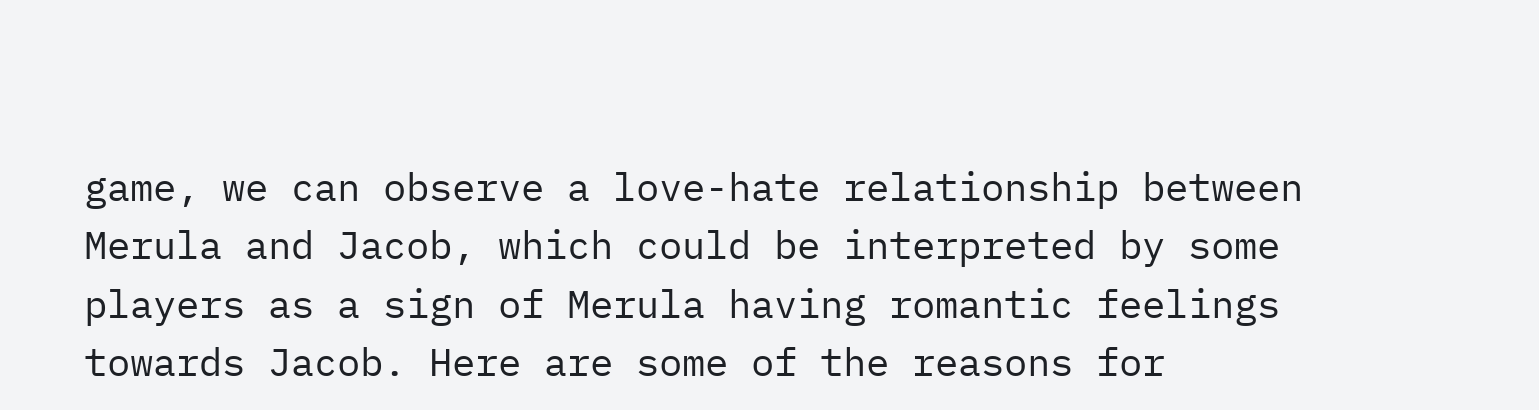game, we can observe a love-hate relationship between Merula and Jacob, which could be interpreted by some players as a sign of Merula having romantic feelings towards Jacob. Here are some of the reasons for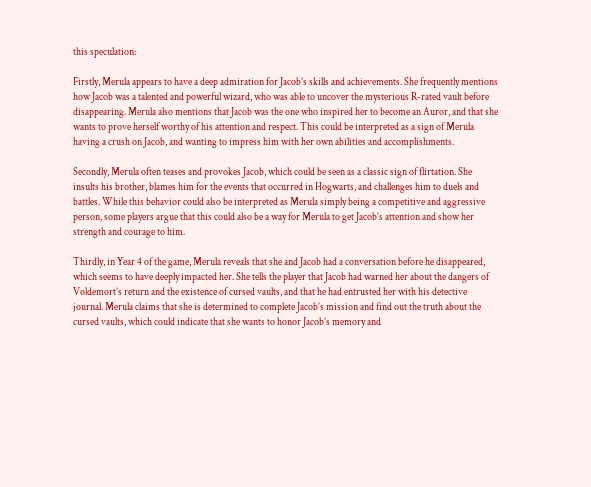this speculation:

Firstly, Merula appears to have a deep admiration for Jacob’s skills and achievements. She frequently mentions how Jacob was a talented and powerful wizard, who was able to uncover the mysterious R-rated vault before disappearing. Merula also mentions that Jacob was the one who inspired her to become an Auror, and that she wants to prove herself worthy of his attention and respect. This could be interpreted as a sign of Merula having a crush on Jacob, and wanting to impress him with her own abilities and accomplishments.

Secondly, Merula often teases and provokes Jacob, which could be seen as a classic sign of flirtation. She insults his brother, blames him for the events that occurred in Hogwarts, and challenges him to duels and battles. While this behavior could also be interpreted as Merula simply being a competitive and aggressive person, some players argue that this could also be a way for Merula to get Jacob’s attention and show her strength and courage to him.

Thirdly, in Year 4 of the game, Merula reveals that she and Jacob had a conversation before he disappeared, which seems to have deeply impacted her. She tells the player that Jacob had warned her about the dangers of Voldemort’s return and the existence of cursed vaults, and that he had entrusted her with his detective journal. Merula claims that she is determined to complete Jacob’s mission and find out the truth about the cursed vaults, which could indicate that she wants to honor Jacob’s memory and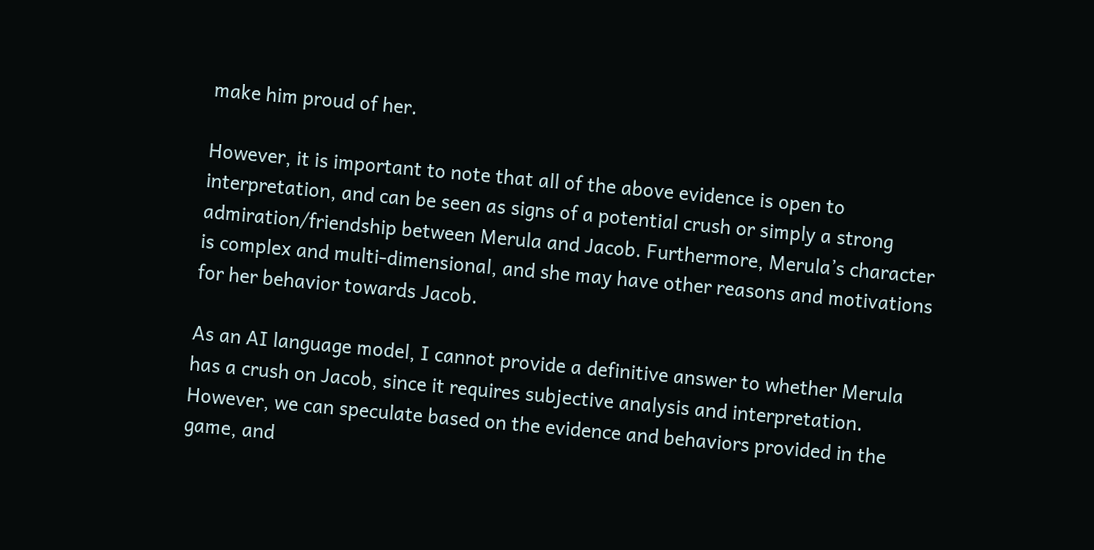make him proud of her.

However, it is important to note that all of the above evidence is open to interpretation, and can be seen as signs of a potential crush or simply a strong admiration/friendship between Merula and Jacob. Furthermore, Merula’s character is complex and multi-dimensional, and she may have other reasons and motivations for her behavior towards Jacob.

As an AI language model, I cannot provide a definitive answer to whether Merula has a crush on Jacob, since it requires subjective analysis and interpretation. However, we can speculate based on the evidence and behaviors provided in the game, and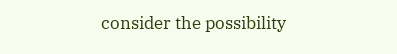consider the possibility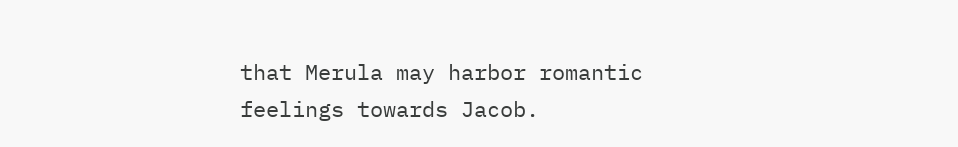that Merula may harbor romantic feelings towards Jacob.